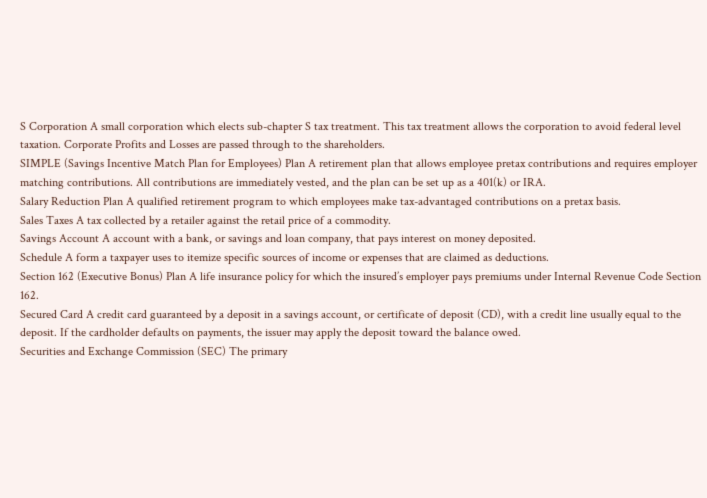S Corporation A small corporation which elects sub-chapter S tax treatment. This tax treatment allows the corporation to avoid federal level taxation. Corporate Profits and Losses are passed through to the shareholders.
SIMPLE (Savings Incentive Match Plan for Employees) Plan A retirement plan that allows employee pretax contributions and requires employer matching contributions. All contributions are immediately vested, and the plan can be set up as a 401(k) or IRA.
Salary Reduction Plan A qualified retirement program to which employees make tax-advantaged contributions on a pretax basis.
Sales Taxes A tax collected by a retailer against the retail price of a commodity.
Savings Account A account with a bank, or savings and loan company, that pays interest on money deposited.
Schedule A form a taxpayer uses to itemize specific sources of income or expenses that are claimed as deductions.
Section 162 (Executive Bonus) Plan A life insurance policy for which the insured’s employer pays premiums under Internal Revenue Code Section 162.
Secured Card A credit card guaranteed by a deposit in a savings account, or certificate of deposit (CD), with a credit line usually equal to the deposit. If the cardholder defaults on payments, the issuer may apply the deposit toward the balance owed.
Securities and Exchange Commission (SEC) The primary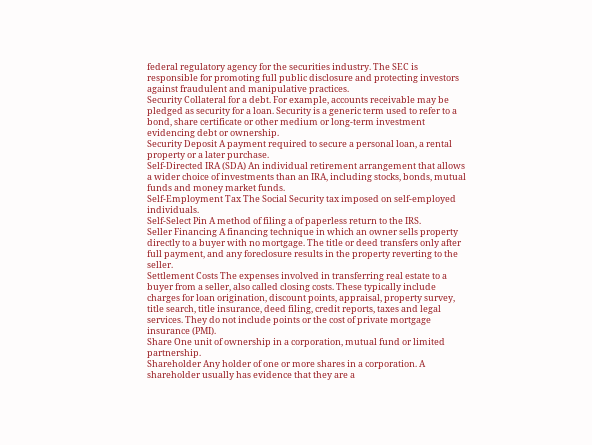federal regulatory agency for the securities industry. The SEC is responsible for promoting full public disclosure and protecting investors against fraudulent and manipulative practices.
Security Collateral for a debt. For example, accounts receivable may be pledged as security for a loan. Security is a generic term used to refer to a bond, share certificate or other medium or long-term investment evidencing debt or ownership.
Security Deposit A payment required to secure a personal loan, a rental property or a later purchase.
Self-Directed IRA (SDA) An individual retirement arrangement that allows a wider choice of investments than an IRA, including stocks, bonds, mutual funds and money market funds.
Self-Employment Tax The Social Security tax imposed on self-employed individuals.
Self-Select Pin A method of filing a of paperless return to the IRS.
Seller Financing A financing technique in which an owner sells property directly to a buyer with no mortgage. The title or deed transfers only after full payment, and any foreclosure results in the property reverting to the seller.
Settlement Costs The expenses involved in transferring real estate to a buyer from a seller, also called closing costs. These typically include charges for loan origination, discount points, appraisal, property survey, title search, title insurance, deed filing, credit reports, taxes and legal services. They do not include points or the cost of private mortgage insurance (PMI).
Share One unit of ownership in a corporation, mutual fund or limited partnership.
Shareholder Any holder of one or more shares in a corporation. A shareholder usually has evidence that they are a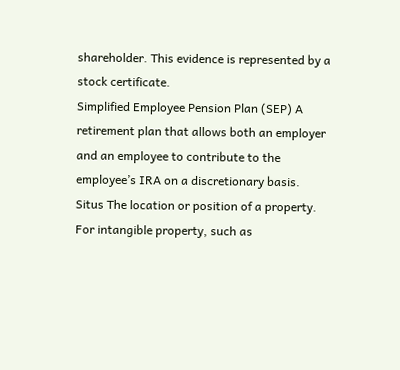shareholder. This evidence is represented by a stock certificate.
Simplified Employee Pension Plan (SEP) A retirement plan that allows both an employer and an employee to contribute to the employee’s IRA on a discretionary basis.
Situs The location or position of a property. For intangible property, such as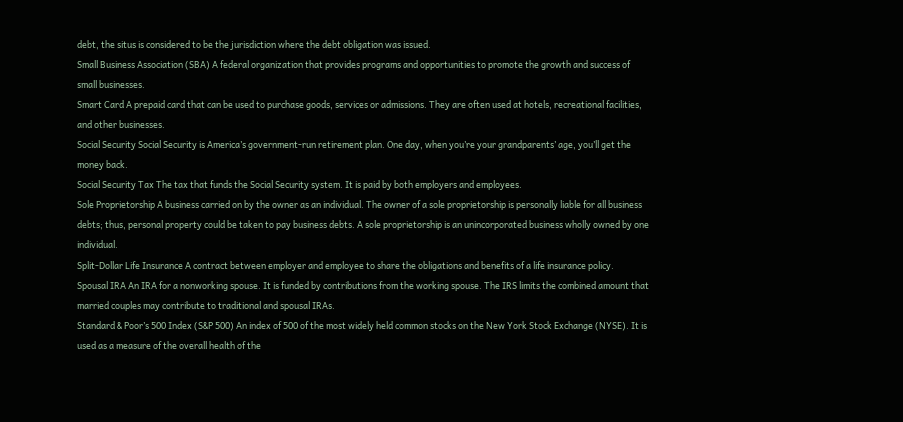debt, the situs is considered to be the jurisdiction where the debt obligation was issued.
Small Business Association (SBA) A federal organization that provides programs and opportunities to promote the growth and success of small businesses.
Smart Card A prepaid card that can be used to purchase goods, services or admissions. They are often used at hotels, recreational facilities, and other businesses.
Social Security Social Security is America’s government-run retirement plan. One day, when you’re your grandparents’ age, you’ll get the money back.
Social Security Tax The tax that funds the Social Security system. It is paid by both employers and employees.
Sole Proprietorship A business carried on by the owner as an individual. The owner of a sole proprietorship is personally liable for all business debts; thus, personal property could be taken to pay business debts. A sole proprietorship is an unincorporated business wholly owned by one individual.
Split-Dollar Life Insurance A contract between employer and employee to share the obligations and benefits of a life insurance policy.
Spousal IRA An IRA for a nonworking spouse. It is funded by contributions from the working spouse. The IRS limits the combined amount that married couples may contribute to traditional and spousal IRAs.
Standard & Poor’s 500 Index (S&P 500) An index of 500 of the most widely held common stocks on the New York Stock Exchange (NYSE). It is used as a measure of the overall health of the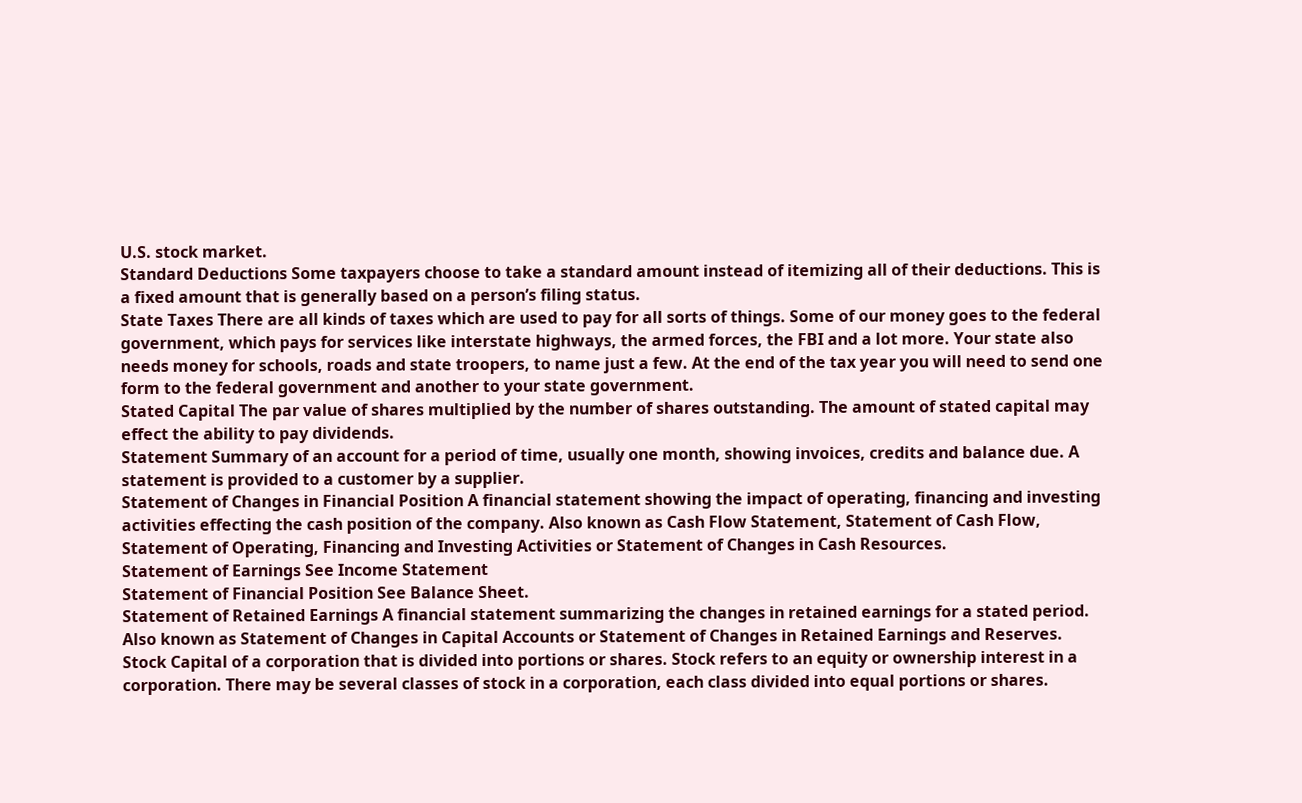U.S. stock market.
Standard Deductions Some taxpayers choose to take a standard amount instead of itemizing all of their deductions. This is a fixed amount that is generally based on a person’s filing status.
State Taxes There are all kinds of taxes which are used to pay for all sorts of things. Some of our money goes to the federal government, which pays for services like interstate highways, the armed forces, the FBI and a lot more. Your state also needs money for schools, roads and state troopers, to name just a few. At the end of the tax year you will need to send one form to the federal government and another to your state government.
Stated Capital The par value of shares multiplied by the number of shares outstanding. The amount of stated capital may effect the ability to pay dividends.
Statement Summary of an account for a period of time, usually one month, showing invoices, credits and balance due. A statement is provided to a customer by a supplier.
Statement of Changes in Financial Position A financial statement showing the impact of operating, financing and investing activities effecting the cash position of the company. Also known as Cash Flow Statement, Statement of Cash Flow, Statement of Operating, Financing and Investing Activities or Statement of Changes in Cash Resources.
Statement of Earnings See Income Statement
Statement of Financial Position See Balance Sheet.
Statement of Retained Earnings A financial statement summarizing the changes in retained earnings for a stated period. Also known as Statement of Changes in Capital Accounts or Statement of Changes in Retained Earnings and Reserves.
Stock Capital of a corporation that is divided into portions or shares. Stock refers to an equity or ownership interest in a corporation. There may be several classes of stock in a corporation, each class divided into equal portions or shares.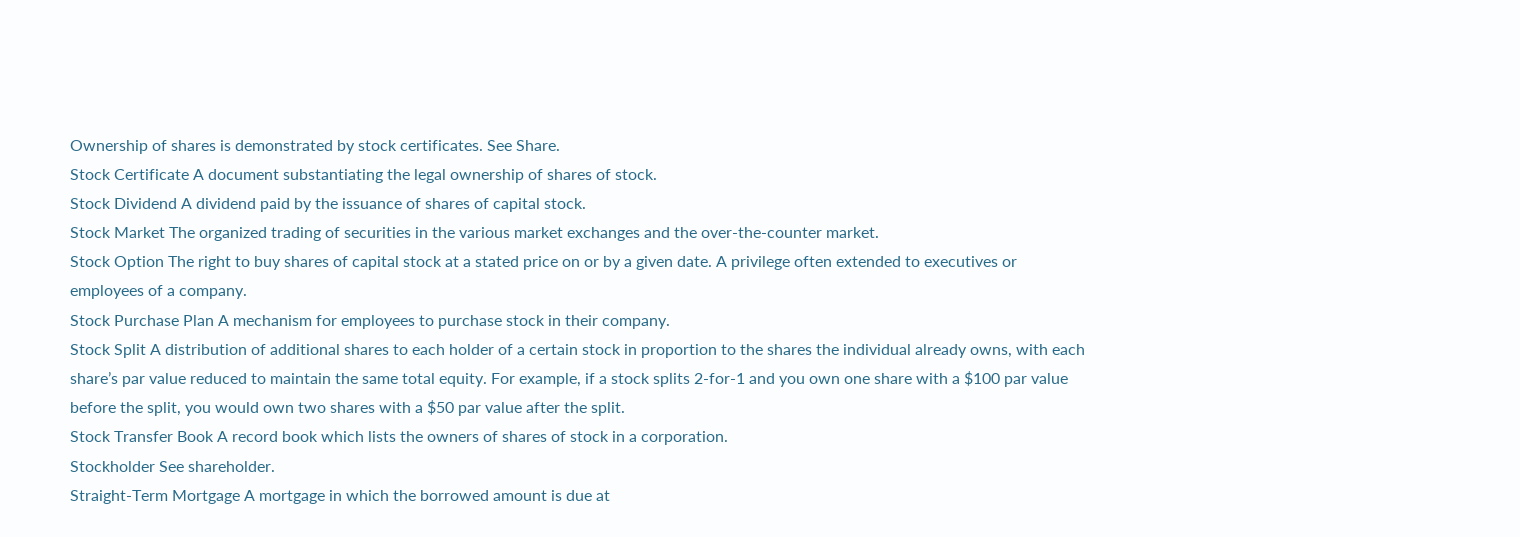Ownership of shares is demonstrated by stock certificates. See Share.
Stock Certificate A document substantiating the legal ownership of shares of stock.
Stock Dividend A dividend paid by the issuance of shares of capital stock.
Stock Market The organized trading of securities in the various market exchanges and the over-the-counter market.
Stock Option The right to buy shares of capital stock at a stated price on or by a given date. A privilege often extended to executives or employees of a company.
Stock Purchase Plan A mechanism for employees to purchase stock in their company.
Stock Split A distribution of additional shares to each holder of a certain stock in proportion to the shares the individual already owns, with each share’s par value reduced to maintain the same total equity. For example, if a stock splits 2-for-1 and you own one share with a $100 par value before the split, you would own two shares with a $50 par value after the split.
Stock Transfer Book A record book which lists the owners of shares of stock in a corporation.
Stockholder See shareholder.
Straight-Term Mortgage A mortgage in which the borrowed amount is due at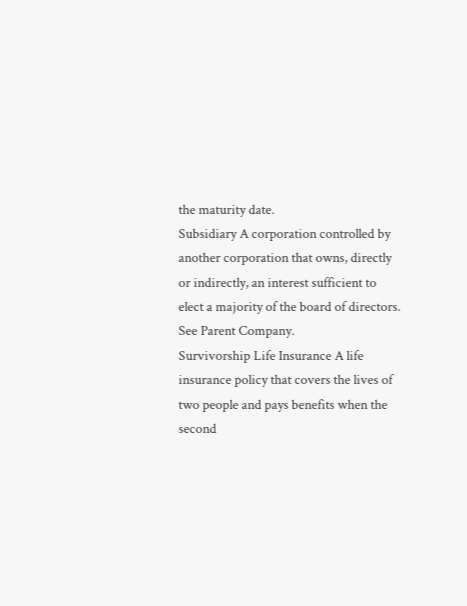the maturity date.
Subsidiary A corporation controlled by another corporation that owns, directly or indirectly, an interest sufficient to elect a majority of the board of directors. See Parent Company.
Survivorship Life Insurance A life insurance policy that covers the lives of two people and pays benefits when the second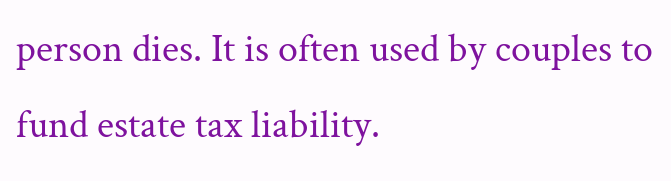person dies. It is often used by couples to fund estate tax liability.